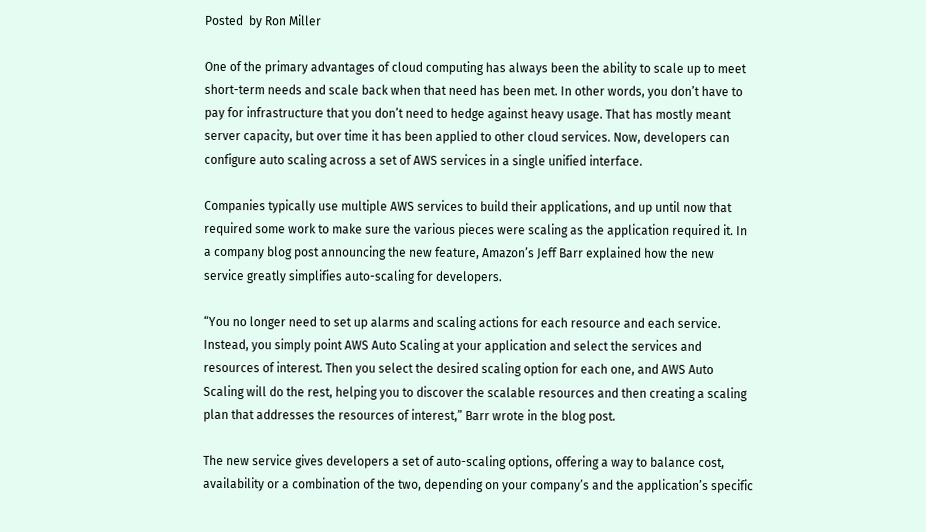Posted  by Ron Miller

One of the primary advantages of cloud computing has always been the ability to scale up to meet short-term needs and scale back when that need has been met. In other words, you don’t have to pay for infrastructure that you don’t need to hedge against heavy usage. That has mostly meant server capacity, but over time it has been applied to other cloud services. Now, developers can configure auto scaling across a set of AWS services in a single unified interface.

Companies typically use multiple AWS services to build their applications, and up until now that required some work to make sure the various pieces were scaling as the application required it. In a company blog post announcing the new feature, Amazon’s Jeff Barr explained how the new service greatly simplifies auto-scaling for developers.

“You no longer need to set up alarms and scaling actions for each resource and each service. Instead, you simply point AWS Auto Scaling at your application and select the services and resources of interest. Then you select the desired scaling option for each one, and AWS Auto Scaling will do the rest, helping you to discover the scalable resources and then creating a scaling plan that addresses the resources of interest,” Barr wrote in the blog post.

The new service gives developers a set of auto-scaling options, offering a way to balance cost, availability or a combination of the two, depending on your company’s and the application’s specific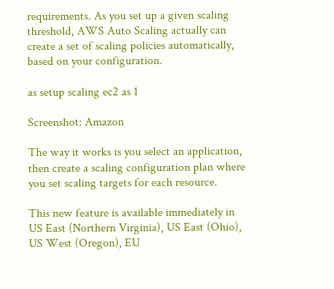requirements. As you set up a given scaling threshold, AWS Auto Scaling actually can create a set of scaling policies automatically, based on your configuration.

as setup scaling ec2 as 1

Screenshot: Amazon

The way it works is you select an application, then create a scaling configuration plan where you set scaling targets for each resource.

This new feature is available immediately in US East (Northern Virginia), US East (Ohio), US West (Oregon), EU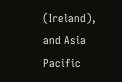(Ireland), and Asia Pacific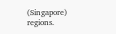(Singapore) regions.